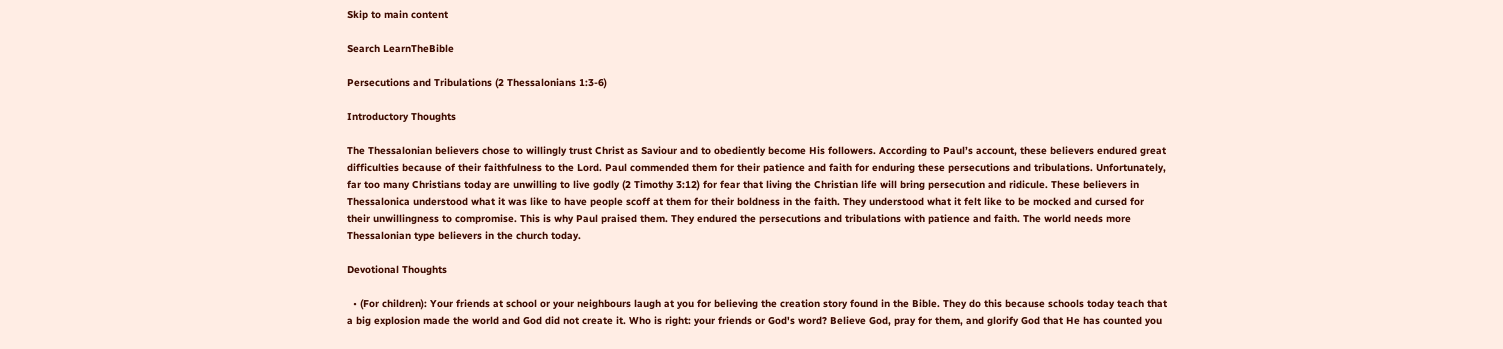Skip to main content

Search LearnTheBible

Persecutions and Tribulations (2 Thessalonians 1:3-6)

Introductory Thoughts

The Thessalonian believers chose to willingly trust Christ as Saviour and to obediently become His followers. According to Paul’s account, these believers endured great difficulties because of their faithfulness to the Lord. Paul commended them for their patience and faith for enduring these persecutions and tribulations. Unfortunately, far too many Christians today are unwilling to live godly (2 Timothy 3:12) for fear that living the Christian life will bring persecution and ridicule. These believers in Thessalonica understood what it was like to have people scoff at them for their boldness in the faith. They understood what it felt like to be mocked and cursed for their unwillingness to compromise. This is why Paul praised them. They endured the persecutions and tribulations with patience and faith. The world needs more Thessalonian type believers in the church today.

Devotional Thoughts

  • (For children): Your friends at school or your neighbours laugh at you for believing the creation story found in the Bible. They do this because schools today teach that a big explosion made the world and God did not create it. Who is right: your friends or God's word? Believe God, pray for them, and glorify God that He has counted you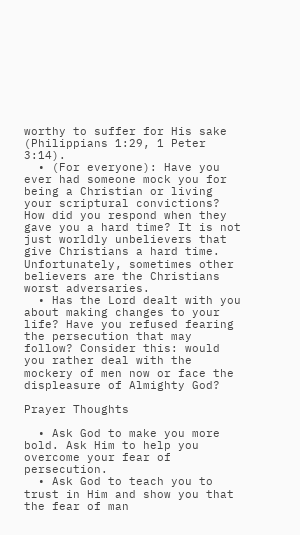worthy to suffer for His sake (Philippians 1:29, 1 Peter 3:14).
  • (For everyone): Have you ever had someone mock you for being a Christian or living your scriptural convictions? How did you respond when they gave you a hard time? It is not just worldly unbelievers that give Christians a hard time. Unfortunately, sometimes other believers are the Christians worst adversaries.
  • Has the Lord dealt with you about making changes to your life? Have you refused fearing the persecution that may follow? Consider this: would you rather deal with the mockery of men now or face the displeasure of Almighty God?

Prayer Thoughts

  • Ask God to make you more bold. Ask Him to help you overcome your fear of persecution.
  • Ask God to teach you to trust in Him and show you that the fear of man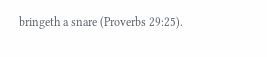bringeth a snare (Proverbs 29:25).